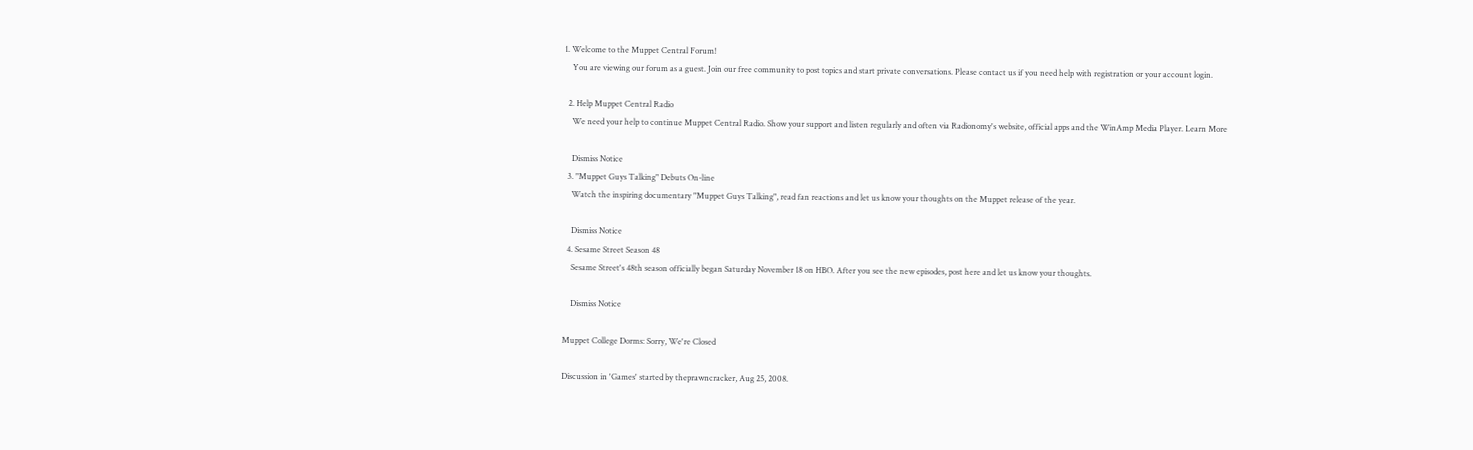1. Welcome to the Muppet Central Forum!
    You are viewing our forum as a guest. Join our free community to post topics and start private conversations. Please contact us if you need help with registration or your account login.

  2. Help Muppet Central Radio
    We need your help to continue Muppet Central Radio. Show your support and listen regularly and often via Radionomy's website, official apps and the WinAmp Media Player. Learn More

    Dismiss Notice
  3. "Muppet Guys Talking" Debuts On-line
    Watch the inspiring documentary "Muppet Guys Talking", read fan reactions and let us know your thoughts on the Muppet release of the year.

    Dismiss Notice
  4. Sesame Street Season 48
    Sesame Street's 48th season officially began Saturday November 18 on HBO. After you see the new episodes, post here and let us know your thoughts.

    Dismiss Notice

Muppet College Dorms: Sorry, We're Closed

Discussion in 'Games' started by theprawncracker, Aug 25, 2008.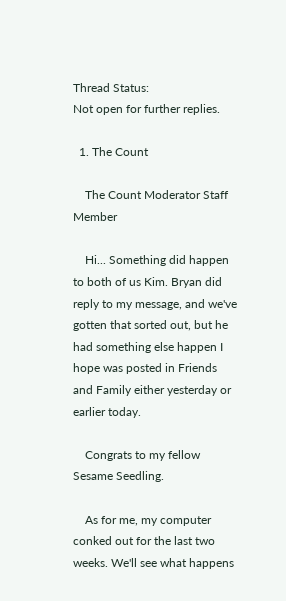Thread Status:
Not open for further replies.

  1. The Count

    The Count Moderator Staff Member

    Hi... Something did happen to both of us Kim. Bryan did reply to my message, and we've gotten that sorted out, but he had something else happen I hope was posted in Friends and Family either yesterday or earlier today.

    Congrats to my fellow Sesame Seedling.

    As for me, my computer conked out for the last two weeks. We'll see what happens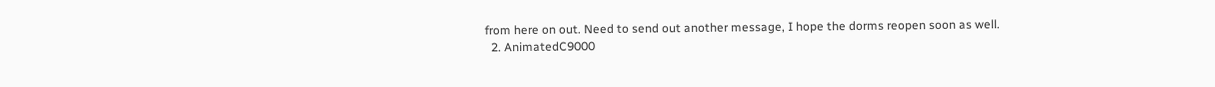from here on out. Need to send out another message, I hope the dorms reopen soon as well.
  2. AnimatedC9000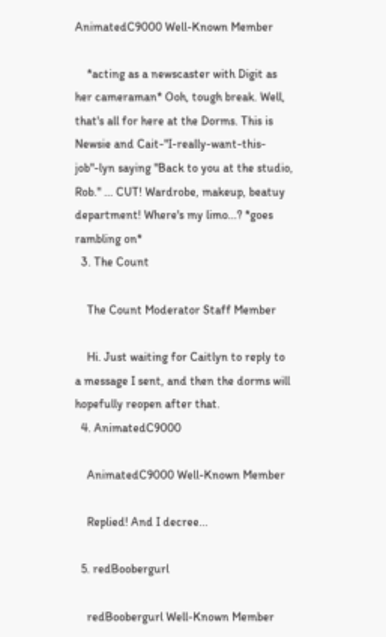AnimatedC9000 Well-Known Member

    *acting as a newscaster with Digit as her cameraman* Ooh, tough break. Well, that's all for here at the Dorms. This is Newsie and Cait-"I-really-want-this-job"-lyn saying "Back to you at the studio, Rob." ... CUT! Wardrobe, makeup, beatuy department! Where's my limo...? *goes rambling on*
  3. The Count

    The Count Moderator Staff Member

    Hi. Just waiting for Caitlyn to reply to a message I sent, and then the dorms will hopefully reopen after that.
  4. AnimatedC9000

    AnimatedC9000 Well-Known Member

    Replied! And I decree...

  5. redBoobergurl

    redBoobergurl Well-Known Member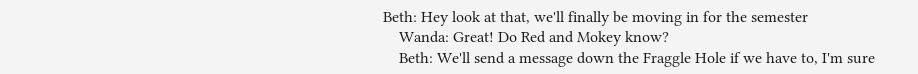Beth: Hey look at that, we'll finally be moving in for the semester
    Wanda: Great! Do Red and Mokey know?
    Beth: We'll send a message down the Fraggle Hole if we have to, I'm sure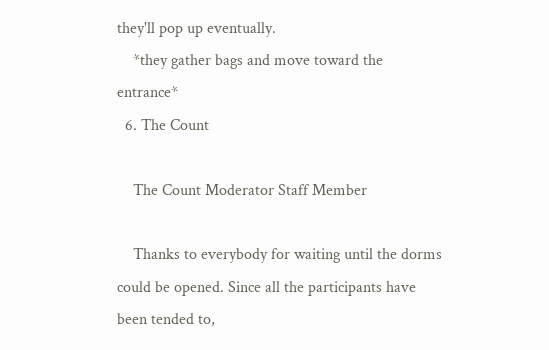they'll pop up eventually.
    *they gather bags and move toward the entrance*
  6. The Count

    The Count Moderator Staff Member

    Thanks to everybody for waiting until the dorms could be opened. Since all the participants have been tended to,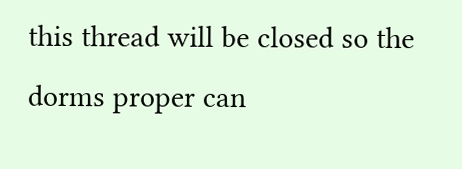this thread will be closed so the dorms proper can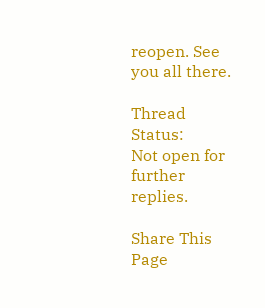reopen. See you all there.

Thread Status:
Not open for further replies.

Share This Page